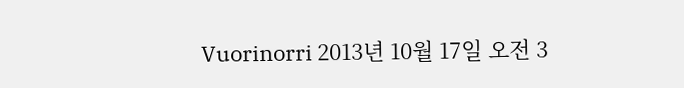Vuorinorri 2013년 10월 17일 오전 3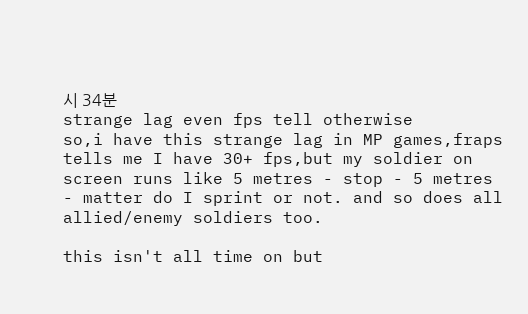시 34분
strange lag even fps tell otherwise
so,i have this strange lag in MP games,fraps tells me I have 30+ fps,but my soldier on screen runs like 5 metres - stop - 5 metres - matter do I sprint or not. and so does all allied/enemy soldiers too.

this isn't all time on but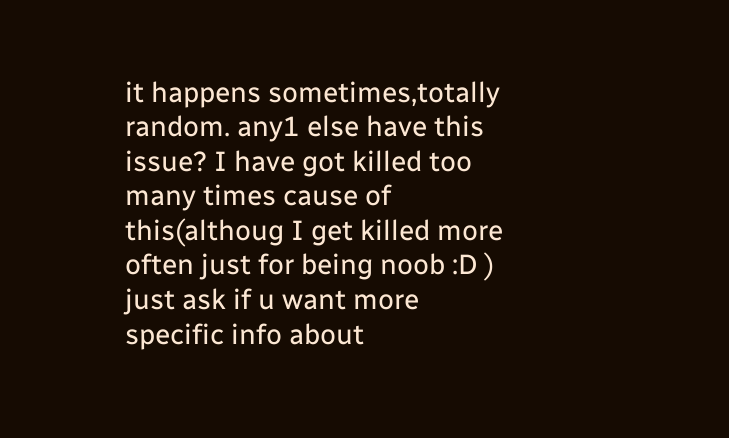it happens sometimes,totally random. any1 else have this issue? I have got killed too many times cause of this(althoug I get killed more often just for being noob :D ) just ask if u want more specific info about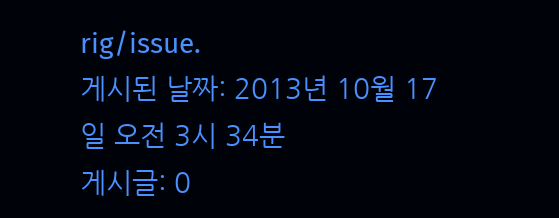rig/issue.
게시된 날짜: 2013년 10월 17일 오전 3시 34분
게시글: 0